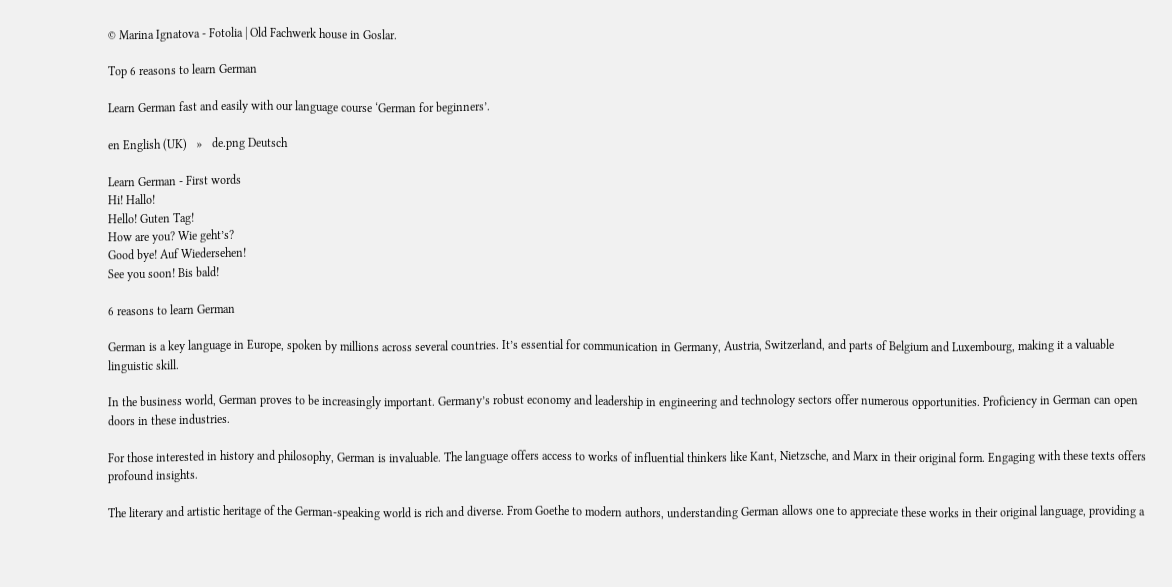© Marina Ignatova - Fotolia | Old Fachwerk house in Goslar.

Top 6 reasons to learn German

Learn German fast and easily with our language course ‘German for beginners’.

en English (UK)   »   de.png Deutsch

Learn German - First words
Hi! Hallo!
Hello! Guten Tag!
How are you? Wie geht’s?
Good bye! Auf Wiedersehen!
See you soon! Bis bald!

6 reasons to learn German

German is a key language in Europe, spoken by millions across several countries. It’s essential for communication in Germany, Austria, Switzerland, and parts of Belgium and Luxembourg, making it a valuable linguistic skill.

In the business world, German proves to be increasingly important. Germany’s robust economy and leadership in engineering and technology sectors offer numerous opportunities. Proficiency in German can open doors in these industries.

For those interested in history and philosophy, German is invaluable. The language offers access to works of influential thinkers like Kant, Nietzsche, and Marx in their original form. Engaging with these texts offers profound insights.

The literary and artistic heritage of the German-speaking world is rich and diverse. From Goethe to modern authors, understanding German allows one to appreciate these works in their original language, providing a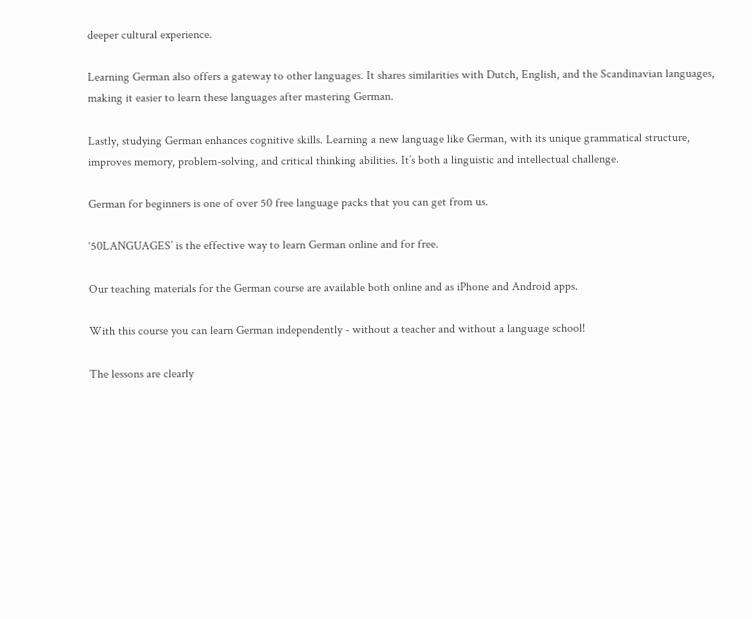deeper cultural experience.

Learning German also offers a gateway to other languages. It shares similarities with Dutch, English, and the Scandinavian languages, making it easier to learn these languages after mastering German.

Lastly, studying German enhances cognitive skills. Learning a new language like German, with its unique grammatical structure, improves memory, problem-solving, and critical thinking abilities. It’s both a linguistic and intellectual challenge.

German for beginners is one of over 50 free language packs that you can get from us.

‘50LANGUAGES’ is the effective way to learn German online and for free.

Our teaching materials for the German course are available both online and as iPhone and Android apps.

With this course you can learn German independently - without a teacher and without a language school!

The lessons are clearly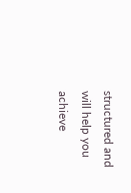structured and will help you achieve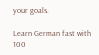your goals.

Learn German fast with 100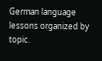German language lessons organized by topic.